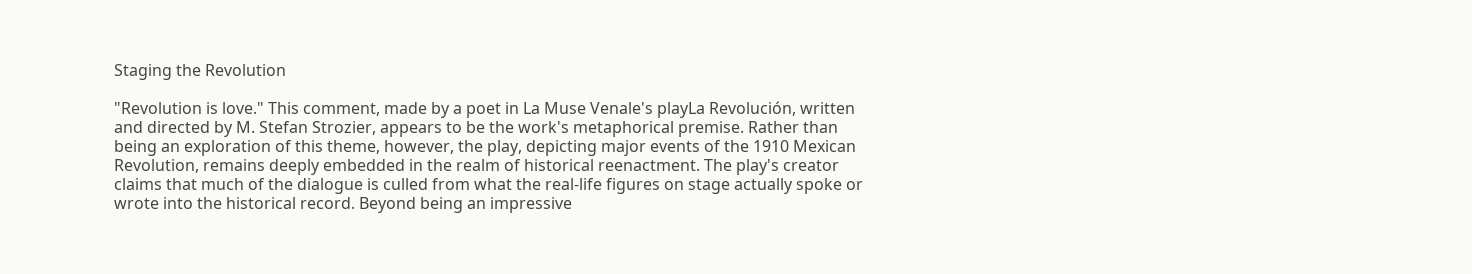Staging the Revolution

"Revolution is love." This comment, made by a poet in La Muse Venale's playLa Revolución, written and directed by M. Stefan Strozier, appears to be the work's metaphorical premise. Rather than being an exploration of this theme, however, the play, depicting major events of the 1910 Mexican Revolution, remains deeply embedded in the realm of historical reenactment. The play's creator claims that much of the dialogue is culled from what the real-life figures on stage actually spoke or wrote into the historical record. Beyond being an impressive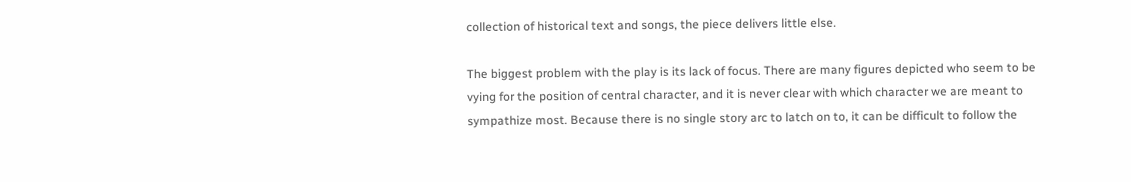collection of historical text and songs, the piece delivers little else.

The biggest problem with the play is its lack of focus. There are many figures depicted who seem to be vying for the position of central character, and it is never clear with which character we are meant to sympathize most. Because there is no single story arc to latch on to, it can be difficult to follow the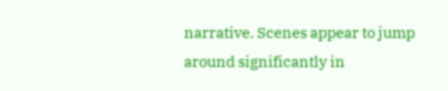narrative. Scenes appear to jump around significantly in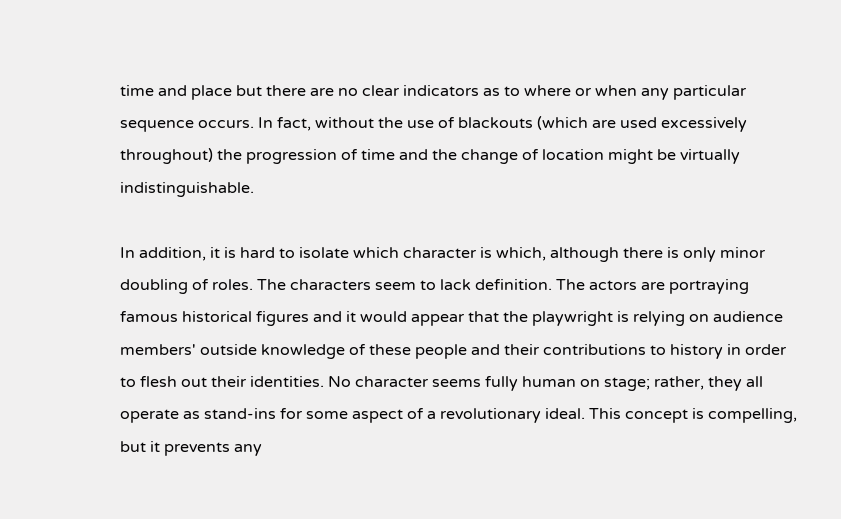time and place but there are no clear indicators as to where or when any particular sequence occurs. In fact, without the use of blackouts (which are used excessively throughout) the progression of time and the change of location might be virtually indistinguishable.

In addition, it is hard to isolate which character is which, although there is only minor doubling of roles. The characters seem to lack definition. The actors are portraying famous historical figures and it would appear that the playwright is relying on audience members' outside knowledge of these people and their contributions to history in order to flesh out their identities. No character seems fully human on stage; rather, they all operate as stand-ins for some aspect of a revolutionary ideal. This concept is compelling, but it prevents any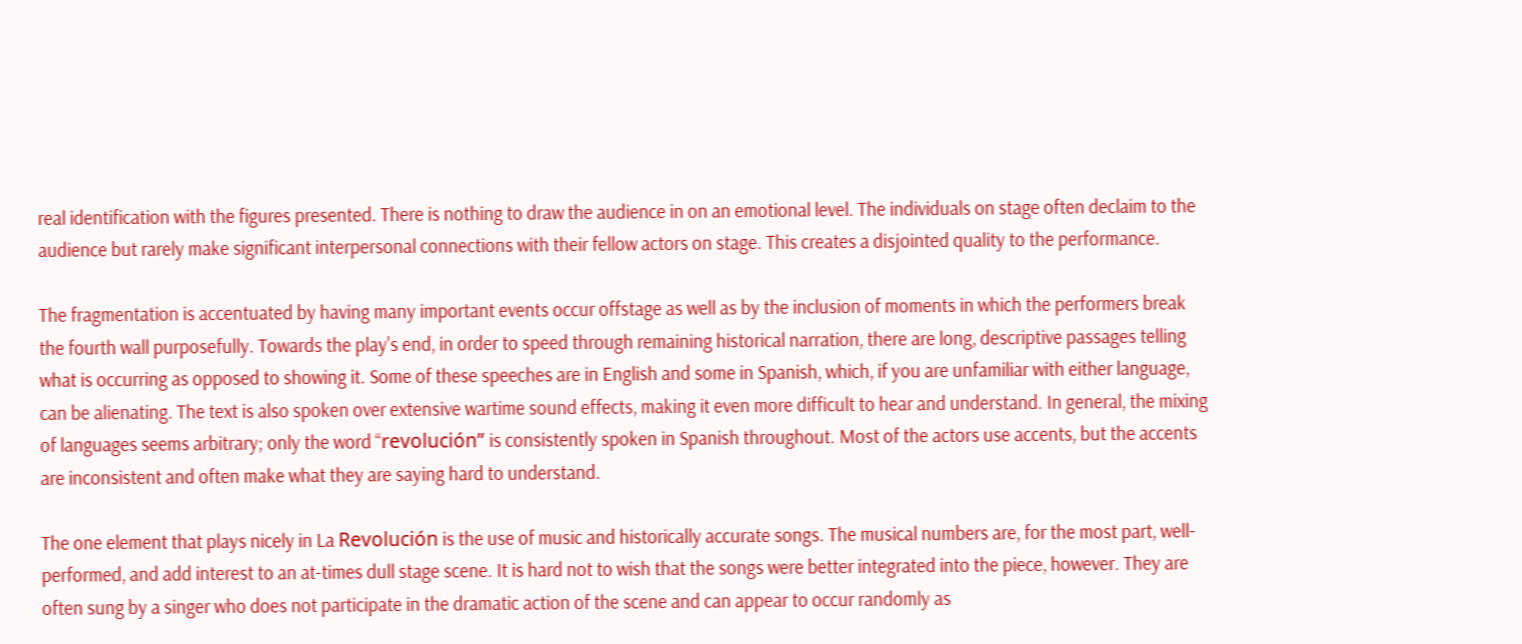real identification with the figures presented. There is nothing to draw the audience in on an emotional level. The individuals on stage often declaim to the audience but rarely make significant interpersonal connections with their fellow actors on stage. This creates a disjointed quality to the performance.

The fragmentation is accentuated by having many important events occur offstage as well as by the inclusion of moments in which the performers break the fourth wall purposefully. Towards the play's end, in order to speed through remaining historical narration, there are long, descriptive passages telling what is occurring as opposed to showing it. Some of these speeches are in English and some in Spanish, which, if you are unfamiliar with either language, can be alienating. The text is also spoken over extensive wartime sound effects, making it even more difficult to hear and understand. In general, the mixing of languages seems arbitrary; only the word “revolución” is consistently spoken in Spanish throughout. Most of the actors use accents, but the accents are inconsistent and often make what they are saying hard to understand.

The one element that plays nicely in La Revolución is the use of music and historically accurate songs. The musical numbers are, for the most part, well-performed, and add interest to an at-times dull stage scene. It is hard not to wish that the songs were better integrated into the piece, however. They are often sung by a singer who does not participate in the dramatic action of the scene and can appear to occur randomly as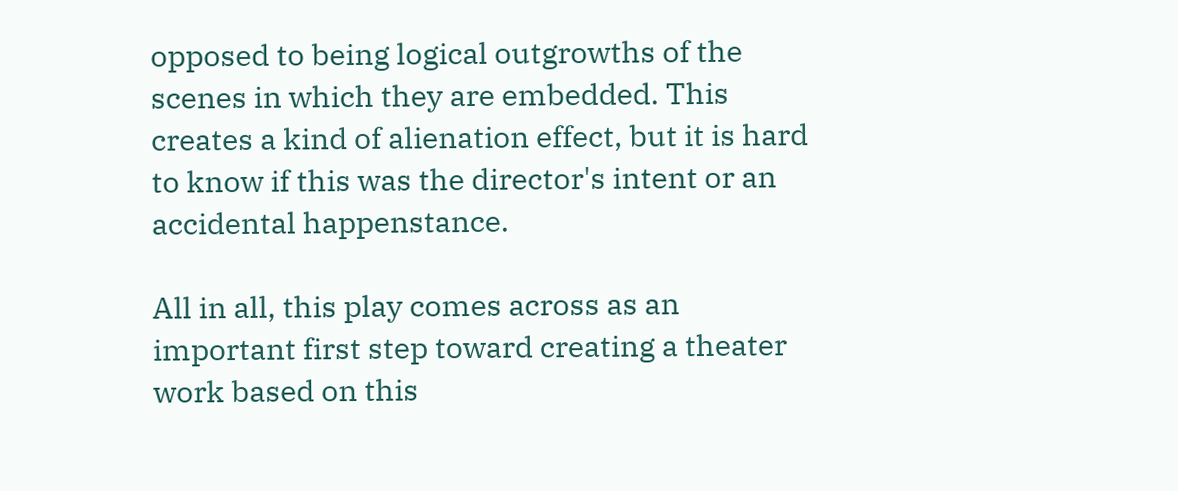opposed to being logical outgrowths of the scenes in which they are embedded. This creates a kind of alienation effect, but it is hard to know if this was the director's intent or an accidental happenstance.

All in all, this play comes across as an important first step toward creating a theater work based on this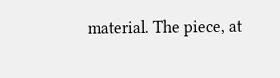material. The piece, at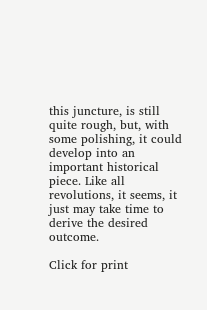this juncture, is still quite rough, but, with some polishing, it could develop into an important historical piece. Like all revolutions, it seems, it just may take time to derive the desired outcome.

Click for print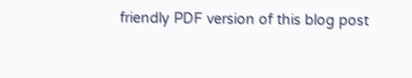friendly PDF version of this blog post